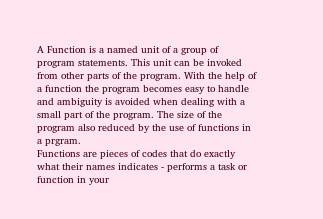A Function is a named unit of a group of program statements. This unit can be invoked from other parts of the program. With the help of a function the program becomes easy to handle and ambiguity is avoided when dealing with a small part of the program. The size of the program also reduced by the use of functions in a prgram.
Functions are pieces of codes that do exactly what their names indicates - performs a task or function in your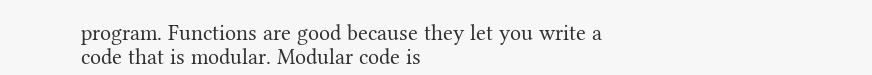program. Functions are good because they let you write a code that is modular. Modular code is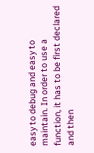easy to debug and easy to maintain. In order to use a function, it has to be first declared and then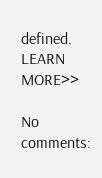defined. LEARN MORE>>

No comments: